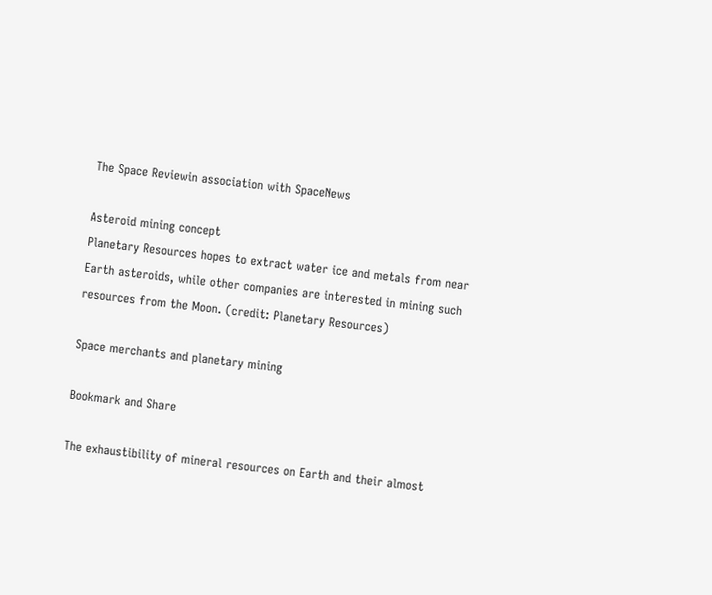The Space Reviewin association with SpaceNews

Asteroid mining concept
Planetary Resources hopes to extract water ice and metals from near Earth asteroids, while other companies are interested in mining such resources from the Moon. (credit: Planetary Resources)

Space merchants and planetary mining

Bookmark and Share

The exhaustibility of mineral resources on Earth and their almost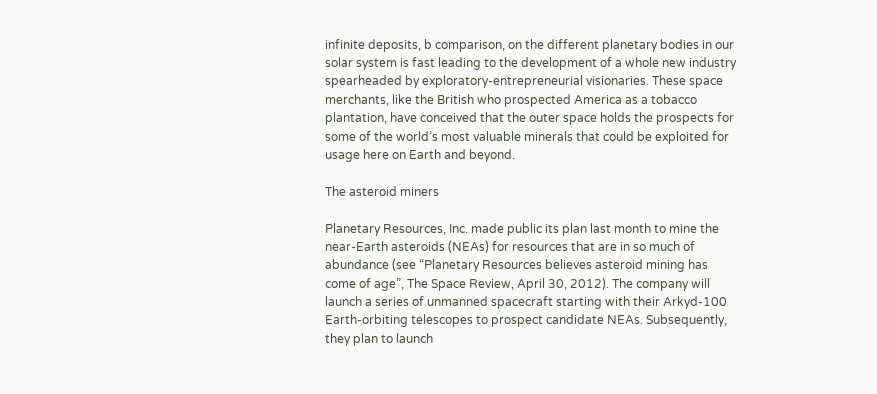infinite deposits, b comparison, on the different planetary bodies in our solar system is fast leading to the development of a whole new industry spearheaded by exploratory-entrepreneurial visionaries. These space merchants, like the British who prospected America as a tobacco plantation, have conceived that the outer space holds the prospects for some of the world’s most valuable minerals that could be exploited for usage here on Earth and beyond.

The asteroid miners

Planetary Resources, Inc. made public its plan last month to mine the near-Earth asteroids (NEAs) for resources that are in so much of abundance (see “Planetary Resources believes asteroid mining has come of age”, The Space Review, April 30, 2012). The company will launch a series of unmanned spacecraft starting with their Arkyd-100 Earth-orbiting telescopes to prospect candidate NEAs. Subsequently, they plan to launch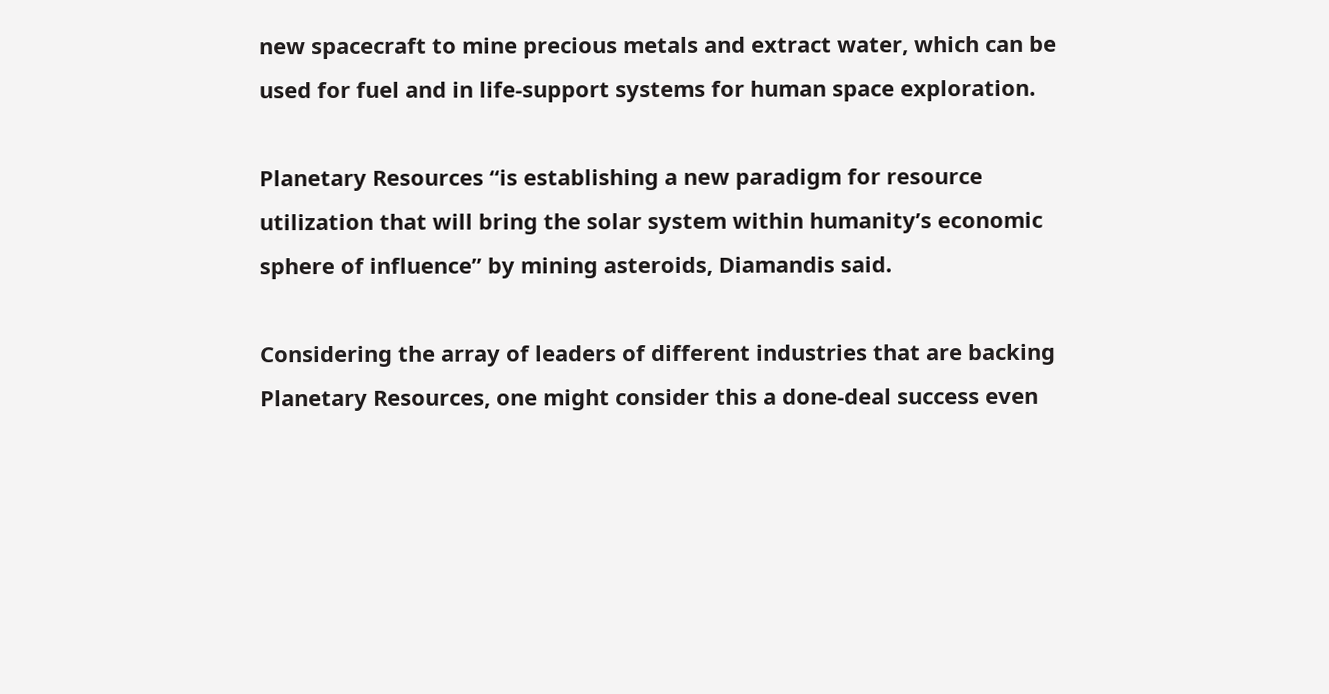new spacecraft to mine precious metals and extract water, which can be used for fuel and in life-support systems for human space exploration.

Planetary Resources “is establishing a new paradigm for resource utilization that will bring the solar system within humanity’s economic sphere of influence” by mining asteroids, Diamandis said.

Considering the array of leaders of different industries that are backing Planetary Resources, one might consider this a done-deal success even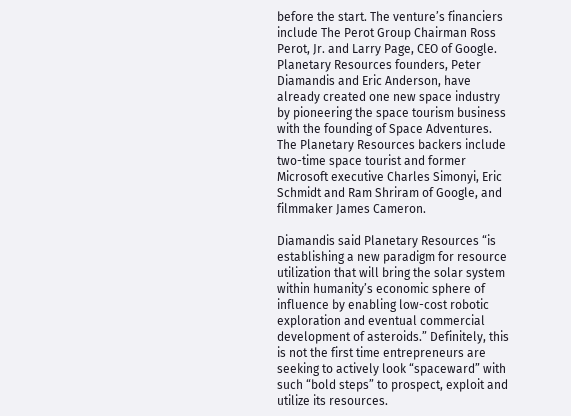before the start. The venture’s financiers include The Perot Group Chairman Ross Perot, Jr. and Larry Page, CEO of Google. Planetary Resources founders, Peter Diamandis and Eric Anderson, have already created one new space industry by pioneering the space tourism business with the founding of Space Adventures. The Planetary Resources backers include two-time space tourist and former Microsoft executive Charles Simonyi, Eric Schmidt and Ram Shriram of Google, and filmmaker James Cameron.

Diamandis said Planetary Resources “is establishing a new paradigm for resource utilization that will bring the solar system within humanity’s economic sphere of influence by enabling low-cost robotic exploration and eventual commercial development of asteroids.” Definitely, this is not the first time entrepreneurs are seeking to actively look “spaceward” with such “bold steps” to prospect, exploit and utilize its resources.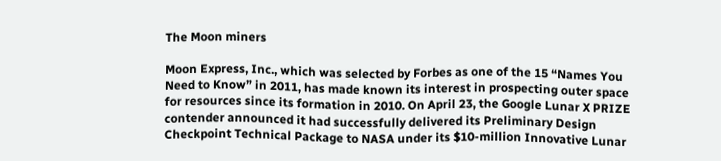The Moon miners

Moon Express, Inc., which was selected by Forbes as one of the 15 “Names You Need to Know” in 2011, has made known its interest in prospecting outer space for resources since its formation in 2010. On April 23, the Google Lunar X PRIZE contender announced it had successfully delivered its Preliminary Design Checkpoint Technical Package to NASA under its $10-million Innovative Lunar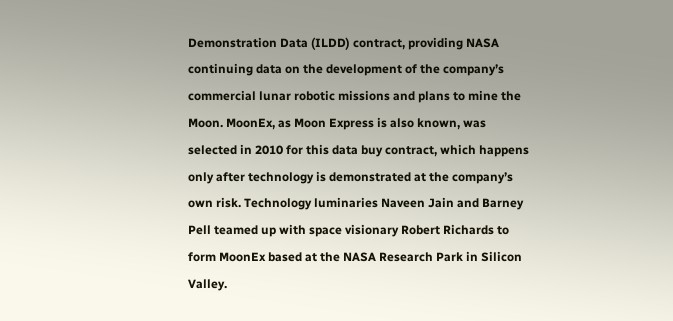Demonstration Data (ILDD) contract, providing NASA continuing data on the development of the company’s commercial lunar robotic missions and plans to mine the Moon. MoonEx, as Moon Express is also known, was selected in 2010 for this data buy contract, which happens only after technology is demonstrated at the company’s own risk. Technology luminaries Naveen Jain and Barney Pell teamed up with space visionary Robert Richards to form MoonEx based at the NASA Research Park in Silicon Valley.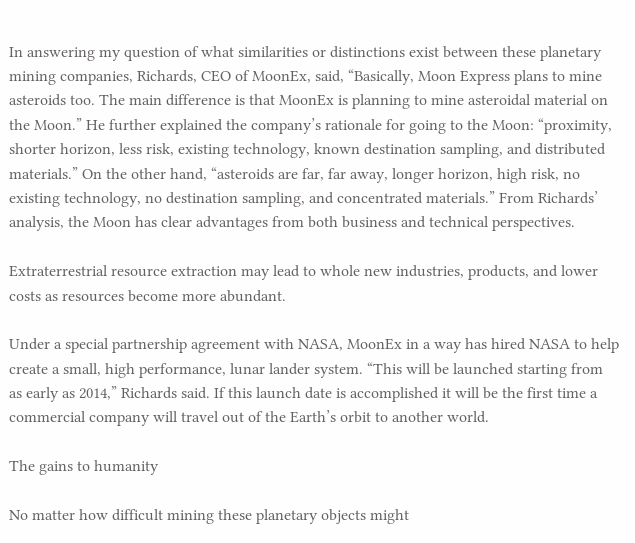In answering my question of what similarities or distinctions exist between these planetary mining companies, Richards, CEO of MoonEx, said, “Basically, Moon Express plans to mine asteroids too. The main difference is that MoonEx is planning to mine asteroidal material on the Moon.” He further explained the company’s rationale for going to the Moon: “proximity, shorter horizon, less risk, existing technology, known destination sampling, and distributed materials.” On the other hand, “asteroids are far, far away, longer horizon, high risk, no existing technology, no destination sampling, and concentrated materials.” From Richards’ analysis, the Moon has clear advantages from both business and technical perspectives.

Extraterrestrial resource extraction may lead to whole new industries, products, and lower costs as resources become more abundant.

Under a special partnership agreement with NASA, MoonEx in a way has hired NASA to help create a small, high performance, lunar lander system. “This will be launched starting from as early as 2014,” Richards said. If this launch date is accomplished it will be the first time a commercial company will travel out of the Earth’s orbit to another world.

The gains to humanity

No matter how difficult mining these planetary objects might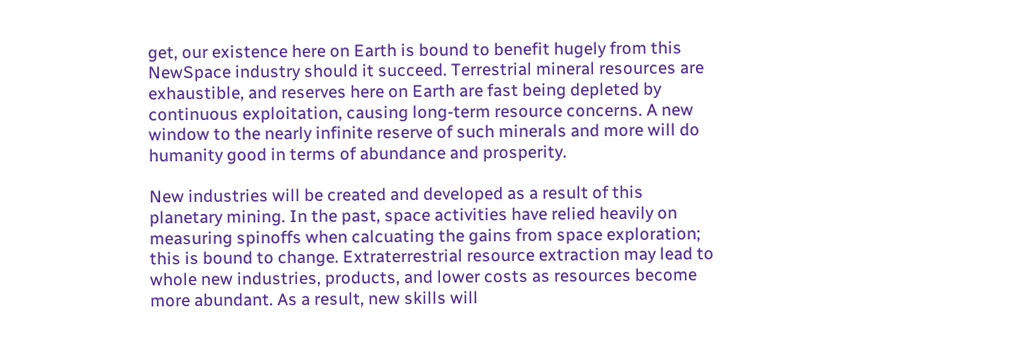get, our existence here on Earth is bound to benefit hugely from this NewSpace industry should it succeed. Terrestrial mineral resources are exhaustible, and reserves here on Earth are fast being depleted by continuous exploitation, causing long-term resource concerns. A new window to the nearly infinite reserve of such minerals and more will do humanity good in terms of abundance and prosperity.

New industries will be created and developed as a result of this planetary mining. In the past, space activities have relied heavily on measuring spinoffs when calcuating the gains from space exploration; this is bound to change. Extraterrestrial resource extraction may lead to whole new industries, products, and lower costs as resources become more abundant. As a result, new skills will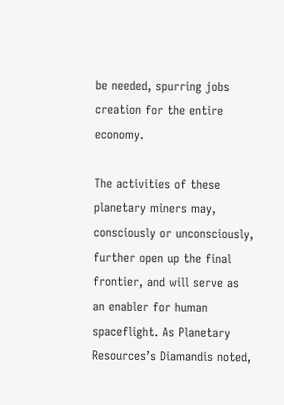be needed, spurring jobs creation for the entire economy.

The activities of these planetary miners may, consciously or unconsciously, further open up the final frontier, and will serve as an enabler for human spaceflight. As Planetary Resources’s Diamandis noted,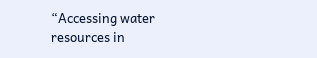“Accessing water resources in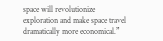space will revolutionize exploration and make space travel dramatically more economical.”